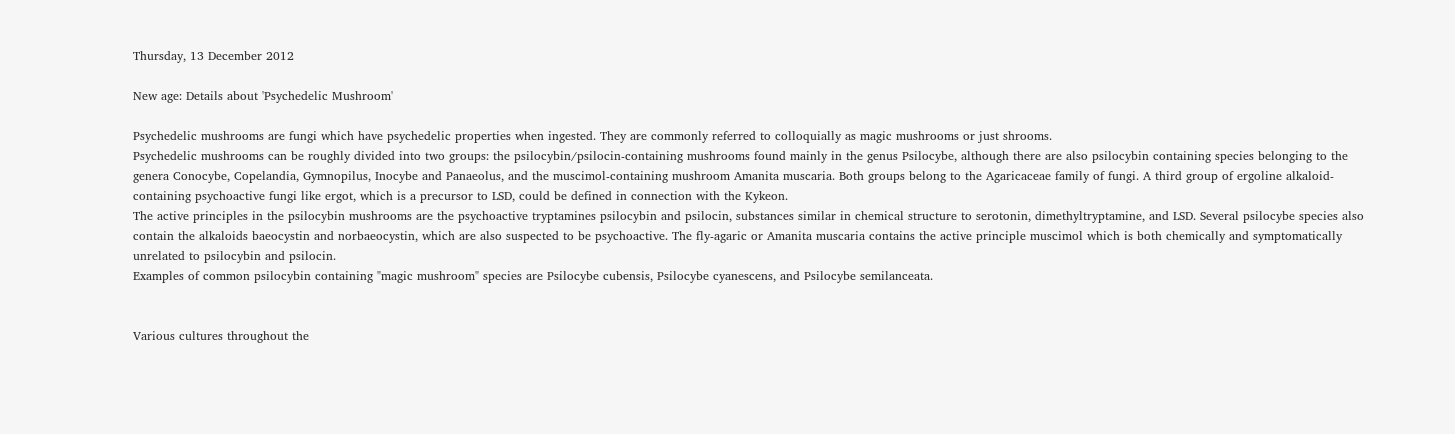Thursday, 13 December 2012

New age: Details about 'Psychedelic Mushroom'

Psychedelic mushrooms are fungi which have psychedelic properties when ingested. They are commonly referred to colloquially as magic mushrooms or just shrooms.
Psychedelic mushrooms can be roughly divided into two groups: the psilocybin/psilocin-containing mushrooms found mainly in the genus Psilocybe, although there are also psilocybin containing species belonging to the genera Conocybe, Copelandia, Gymnopilus, Inocybe and Panaeolus, and the muscimol-containing mushroom Amanita muscaria. Both groups belong to the Agaricaceae family of fungi. A third group of ergoline alkaloid-containing psychoactive fungi like ergot, which is a precursor to LSD, could be defined in connection with the Kykeon.
The active principles in the psilocybin mushrooms are the psychoactive tryptamines psilocybin and psilocin, substances similar in chemical structure to serotonin, dimethyltryptamine, and LSD. Several psilocybe species also contain the alkaloids baeocystin and norbaeocystin, which are also suspected to be psychoactive. The fly-agaric or Amanita muscaria contains the active principle muscimol which is both chemically and symptomatically unrelated to psilocybin and psilocin.
Examples of common psilocybin containing "magic mushroom" species are Psilocybe cubensis, Psilocybe cyanescens, and Psilocybe semilanceata.


Various cultures throughout the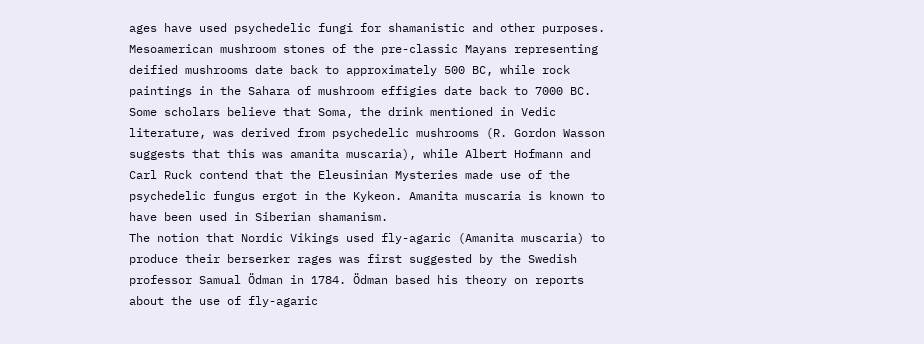ages have used psychedelic fungi for shamanistic and other purposes. Mesoamerican mushroom stones of the pre-classic Mayans representing deified mushrooms date back to approximately 500 BC, while rock paintings in the Sahara of mushroom effigies date back to 7000 BC. Some scholars believe that Soma, the drink mentioned in Vedic literature, was derived from psychedelic mushrooms (R. Gordon Wasson suggests that this was amanita muscaria), while Albert Hofmann and Carl Ruck contend that the Eleusinian Mysteries made use of the psychedelic fungus ergot in the Kykeon. Amanita muscaria is known to have been used in Siberian shamanism.
The notion that Nordic Vikings used fly-agaric (Amanita muscaria) to produce their berserker rages was first suggested by the Swedish professor Samual Ödman in 1784. Ödman based his theory on reports about the use of fly-agaric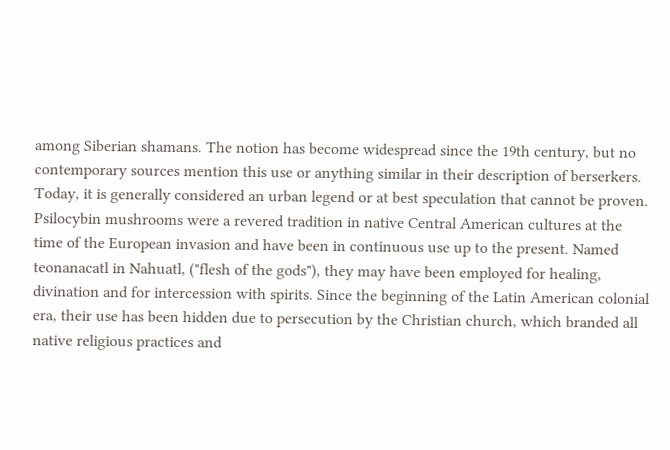among Siberian shamans. The notion has become widespread since the 19th century, but no contemporary sources mention this use or anything similar in their description of berserkers. Today, it is generally considered an urban legend or at best speculation that cannot be proven.
Psilocybin mushrooms were a revered tradition in native Central American cultures at the time of the European invasion and have been in continuous use up to the present. Named teonanacatl in Nahuatl, ("flesh of the gods"), they may have been employed for healing, divination and for intercession with spirits. Since the beginning of the Latin American colonial era, their use has been hidden due to persecution by the Christian church, which branded all native religious practices and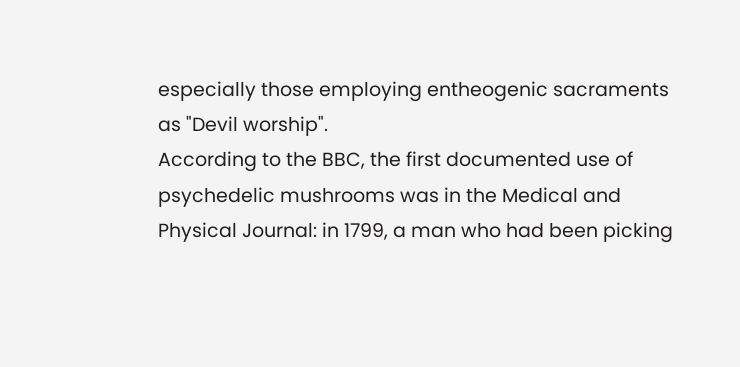especially those employing entheogenic sacraments as "Devil worship".
According to the BBC, the first documented use of psychedelic mushrooms was in the Medical and Physical Journal: in 1799, a man who had been picking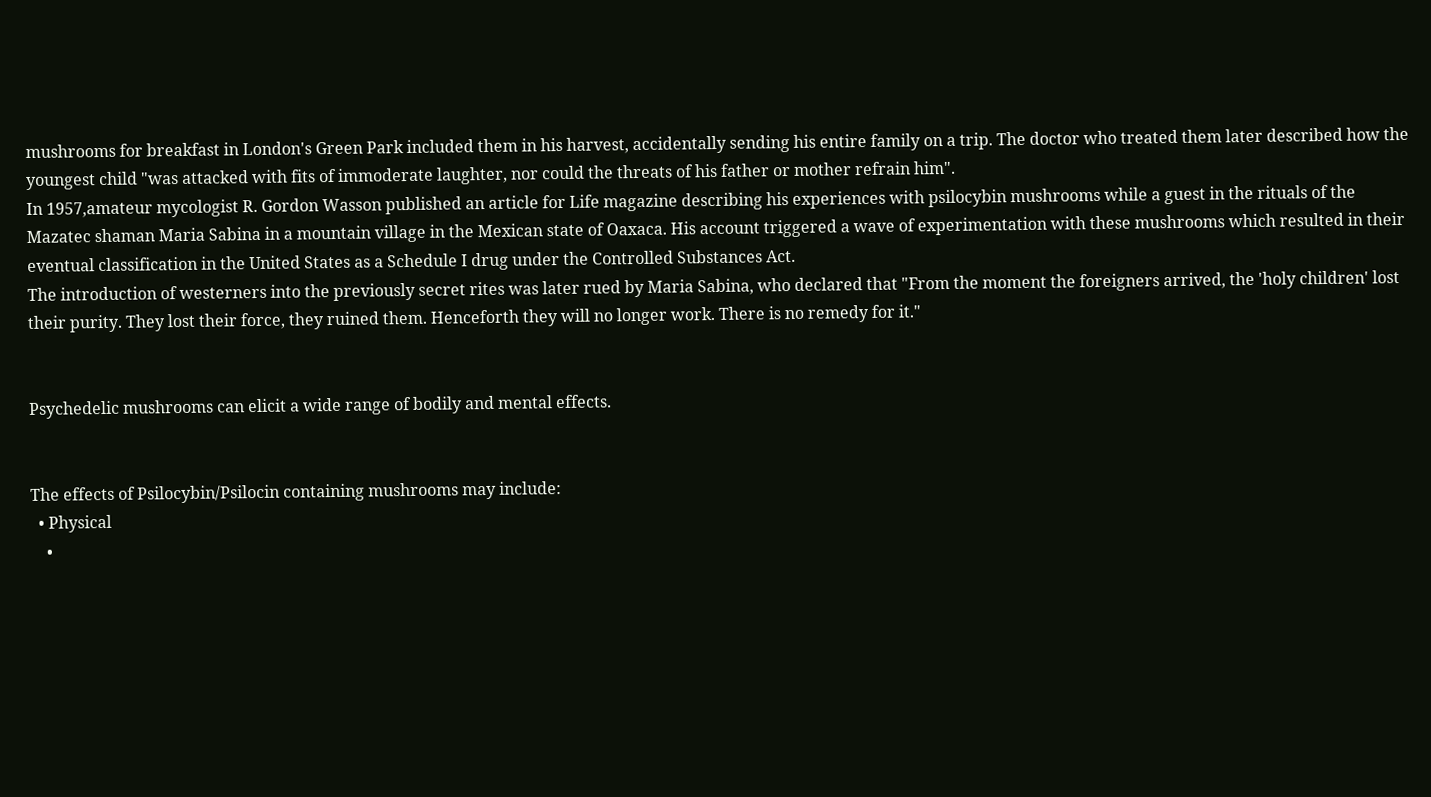mushrooms for breakfast in London's Green Park included them in his harvest, accidentally sending his entire family on a trip. The doctor who treated them later described how the youngest child "was attacked with fits of immoderate laughter, nor could the threats of his father or mother refrain him".
In 1957,amateur mycologist R. Gordon Wasson published an article for Life magazine describing his experiences with psilocybin mushrooms while a guest in the rituals of the Mazatec shaman Maria Sabina in a mountain village in the Mexican state of Oaxaca. His account triggered a wave of experimentation with these mushrooms which resulted in their eventual classification in the United States as a Schedule I drug under the Controlled Substances Act.
The introduction of westerners into the previously secret rites was later rued by Maria Sabina, who declared that "From the moment the foreigners arrived, the 'holy children' lost their purity. They lost their force, they ruined them. Henceforth they will no longer work. There is no remedy for it."


Psychedelic mushrooms can elicit a wide range of bodily and mental effects.


The effects of Psilocybin/Psilocin containing mushrooms may include:
  • Physical
    •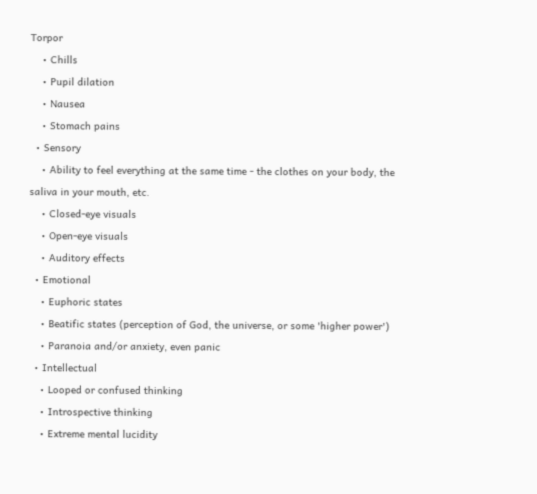Torpor
    • Chills
    • Pupil dilation
    • Nausea
    • Stomach pains
  • Sensory
    • Ability to feel everything at the same time - the clothes on your body, the saliva in your mouth, etc.
    • Closed-eye visuals
    • Open-eye visuals
    • Auditory effects
  • Emotional
    • Euphoric states
    • Beatific states (perception of God, the universe, or some 'higher power')
    • Paranoia and/or anxiety, even panic
  • Intellectual
    • Looped or confused thinking
    • Introspective thinking
    • Extreme mental lucidity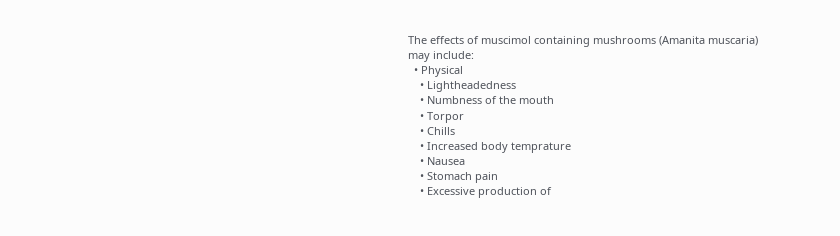The effects of muscimol containing mushrooms (Amanita muscaria) may include:
  • Physical
    • Lightheadedness
    • Numbness of the mouth
    • Torpor
    • Chills
    • Increased body temprature
    • Nausea
    • Stomach pain
    • Excessive production of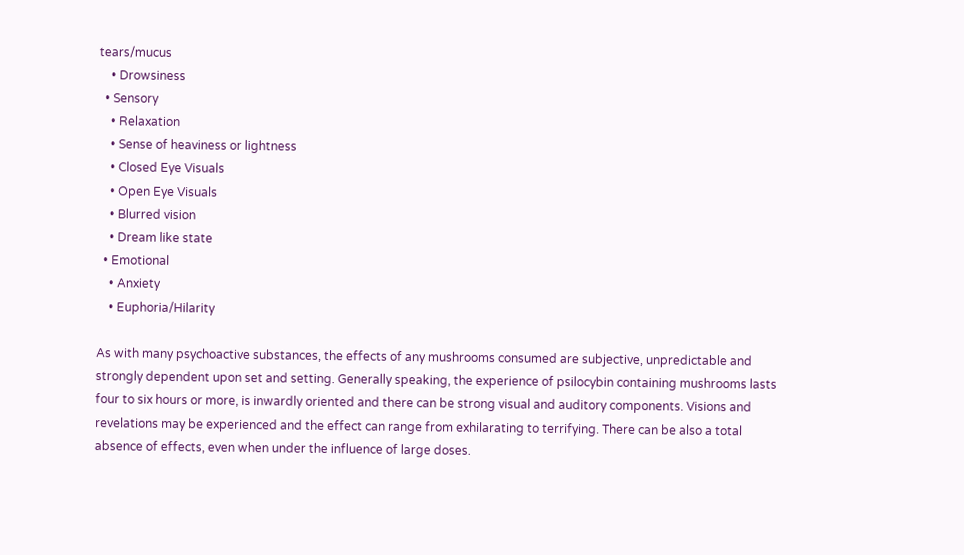tears/mucus
    • Drowsiness
  • Sensory
    • Relaxation
    • Sense of heaviness or lightness
    • Closed Eye Visuals
    • Open Eye Visuals
    • Blurred vision
    • Dream like state
  • Emotional
    • Anxiety
    • Euphoria/Hilarity

As with many psychoactive substances, the effects of any mushrooms consumed are subjective, unpredictable and strongly dependent upon set and setting. Generally speaking, the experience of psilocybin containing mushrooms lasts four to six hours or more, is inwardly oriented and there can be strong visual and auditory components. Visions and revelations may be experienced and the effect can range from exhilarating to terrifying. There can be also a total absence of effects, even when under the influence of large doses.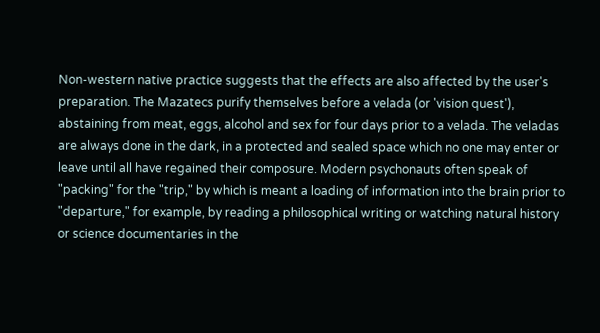Non-western native practice suggests that the effects are also affected by the user's preparation. The Mazatecs purify themselves before a velada (or 'vision quest'), abstaining from meat, eggs, alcohol and sex for four days prior to a velada. The veladas are always done in the dark, in a protected and sealed space which no one may enter or leave until all have regained their composure. Modern psychonauts often speak of "packing" for the "trip," by which is meant a loading of information into the brain prior to "departure," for example, by reading a philosophical writing or watching natural history or science documentaries in the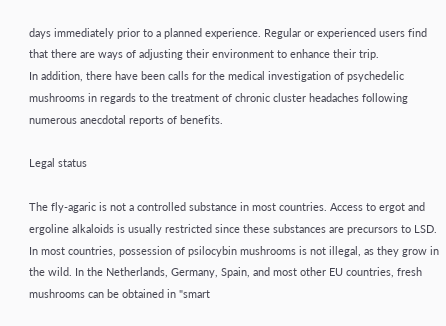days immediately prior to a planned experience. Regular or experienced users find that there are ways of adjusting their environment to enhance their trip.
In addition, there have been calls for the medical investigation of psychedelic mushrooms in regards to the treatment of chronic cluster headaches following numerous anecdotal reports of benefits.

Legal status

The fly-agaric is not a controlled substance in most countries. Access to ergot and ergoline alkaloids is usually restricted since these substances are precursors to LSD. In most countries, possession of psilocybin mushrooms is not illegal, as they grow in the wild. In the Netherlands, Germany, Spain, and most other EU countries, fresh mushrooms can be obtained in "smart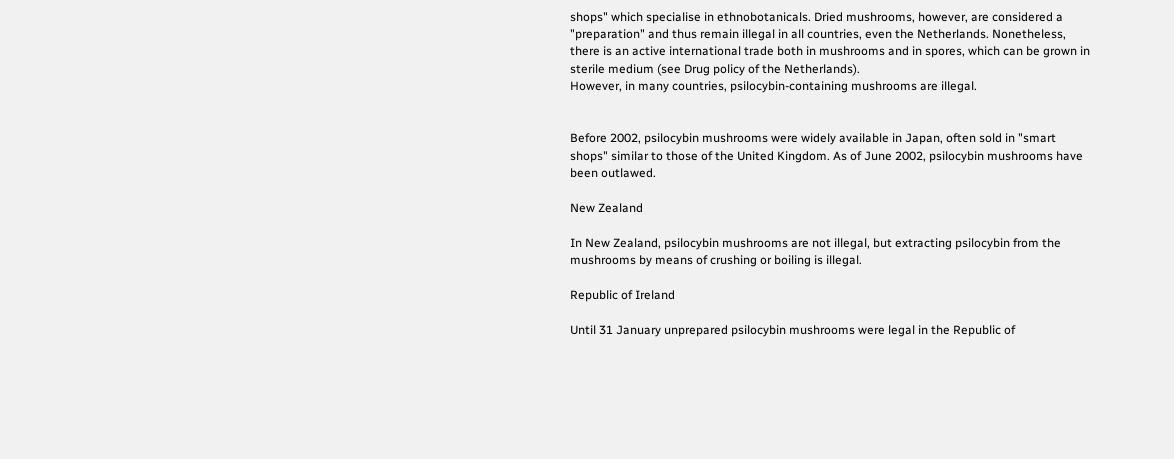shops" which specialise in ethnobotanicals. Dried mushrooms, however, are considered a "preparation" and thus remain illegal in all countries, even the Netherlands. Nonetheless, there is an active international trade both in mushrooms and in spores, which can be grown in sterile medium (see Drug policy of the Netherlands).
However, in many countries, psilocybin-containing mushrooms are illegal.


Before 2002, psilocybin mushrooms were widely available in Japan, often sold in "smart shops" similar to those of the United Kingdom. As of June 2002, psilocybin mushrooms have been outlawed.

New Zealand

In New Zealand, psilocybin mushrooms are not illegal, but extracting psilocybin from the mushrooms by means of crushing or boiling is illegal.

Republic of Ireland

Until 31 January unprepared psilocybin mushrooms were legal in the Republic of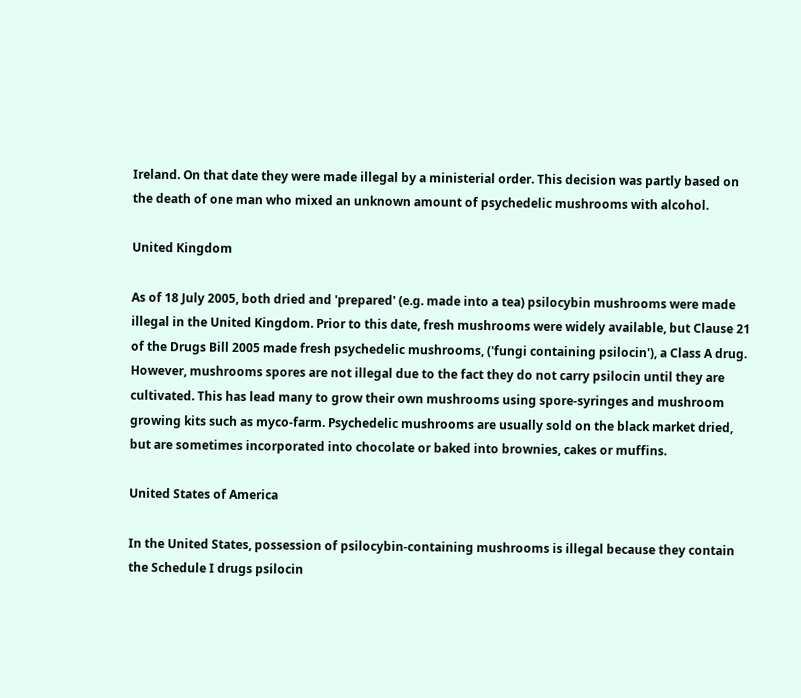Ireland. On that date they were made illegal by a ministerial order. This decision was partly based on the death of one man who mixed an unknown amount of psychedelic mushrooms with alcohol.

United Kingdom

As of 18 July 2005, both dried and 'prepared' (e.g. made into a tea) psilocybin mushrooms were made illegal in the United Kingdom. Prior to this date, fresh mushrooms were widely available, but Clause 21 of the Drugs Bill 2005 made fresh psychedelic mushrooms, ('fungi containing psilocin'), a Class A drug. However, mushrooms spores are not illegal due to the fact they do not carry psilocin until they are cultivated. This has lead many to grow their own mushrooms using spore-syringes and mushroom growing kits such as myco-farm. Psychedelic mushrooms are usually sold on the black market dried, but are sometimes incorporated into chocolate or baked into brownies, cakes or muffins.

United States of America

In the United States, possession of psilocybin-containing mushrooms is illegal because they contain the Schedule I drugs psilocin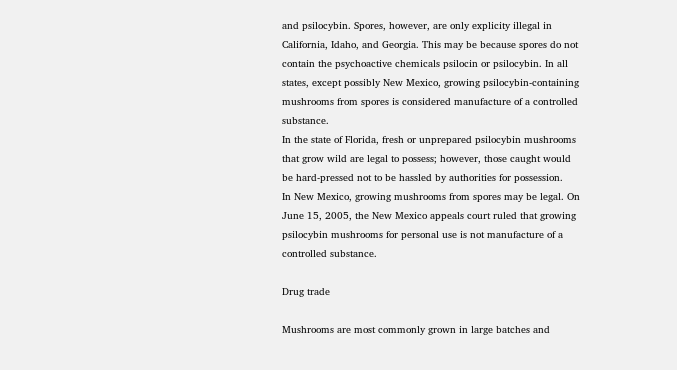and psilocybin. Spores, however, are only explicity illegal in California, Idaho, and Georgia. This may be because spores do not contain the psychoactive chemicals psilocin or psilocybin. In all states, except possibly New Mexico, growing psilocybin-containing mushrooms from spores is considered manufacture of a controlled substance.
In the state of Florida, fresh or unprepared psilocybin mushrooms that grow wild are legal to possess; however, those caught would be hard-pressed not to be hassled by authorities for possession.
In New Mexico, growing mushrooms from spores may be legal. On June 15, 2005, the New Mexico appeals court ruled that growing psilocybin mushrooms for personal use is not manufacture of a controlled substance.

Drug trade

Mushrooms are most commonly grown in large batches and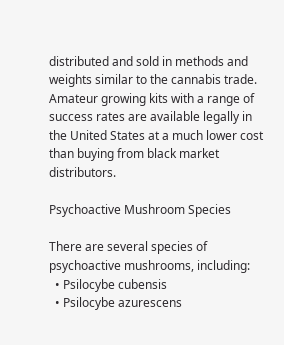distributed and sold in methods and weights similar to the cannabis trade. Amateur growing kits with a range of success rates are available legally in the United States at a much lower cost than buying from black market distributors.

Psychoactive Mushroom Species

There are several species of psychoactive mushrooms, including:
  • Psilocybe cubensis
  • Psilocybe azurescens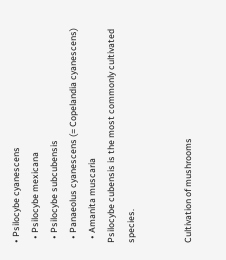• Psilocybe cyanescens
  • Psilocybe mexicana
  • Psilocybe subcubensis
  • Panaeolus cyanescens (= Copelandia cyanescens)
  • Amanita muscaria
Psilocybe cubensis is the most commonly cultivated species.


Cultivation of mushrooms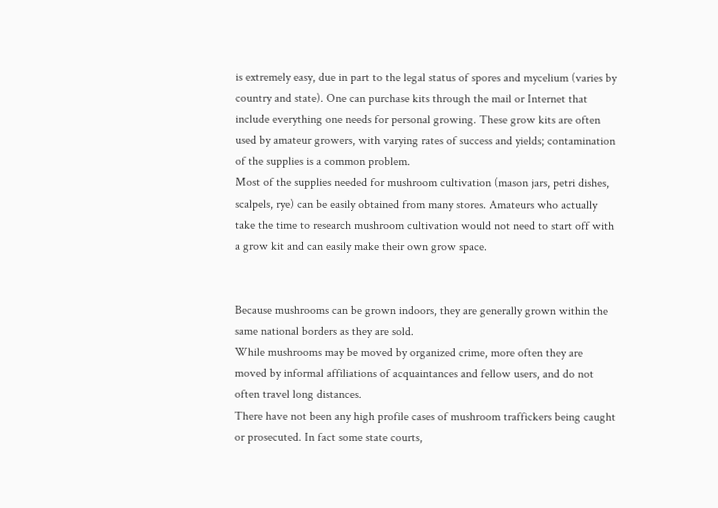is extremely easy, due in part to the legal status of spores and mycelium (varies by country and state). One can purchase kits through the mail or Internet that include everything one needs for personal growing. These grow kits are often used by amateur growers, with varying rates of success and yields; contamination of the supplies is a common problem.
Most of the supplies needed for mushroom cultivation (mason jars, petri dishes, scalpels, rye) can be easily obtained from many stores. Amateurs who actually take the time to research mushroom cultivation would not need to start off with a grow kit and can easily make their own grow space.


Because mushrooms can be grown indoors, they are generally grown within the same national borders as they are sold.
While mushrooms may be moved by organized crime, more often they are moved by informal affiliations of acquaintances and fellow users, and do not often travel long distances.
There have not been any high profile cases of mushroom traffickers being caught or prosecuted. In fact some state courts,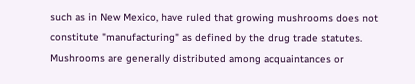such as in New Mexico, have ruled that growing mushrooms does not constitute "manufacturing" as defined by the drug trade statutes.
Mushrooms are generally distributed among acquaintances or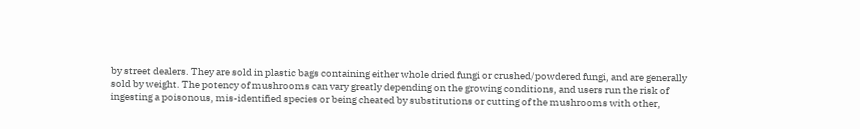by street dealers. They are sold in plastic bags containing either whole dried fungi or crushed/powdered fungi, and are generally sold by weight. The potency of mushrooms can vary greatly depending on the growing conditions, and users run the risk of ingesting a poisonous, mis-identified species or being cheated by substitutions or cutting of the mushrooms with other,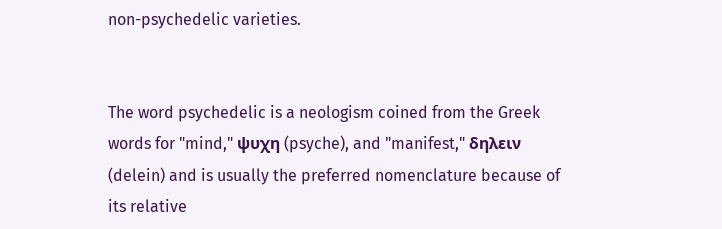non-psychedelic varieties.


The word psychedelic is a neologism coined from the Greek words for "mind," ψυχη (psyche), and "manifest," δηλειν (delein) and is usually the preferred nomenclature because of its relative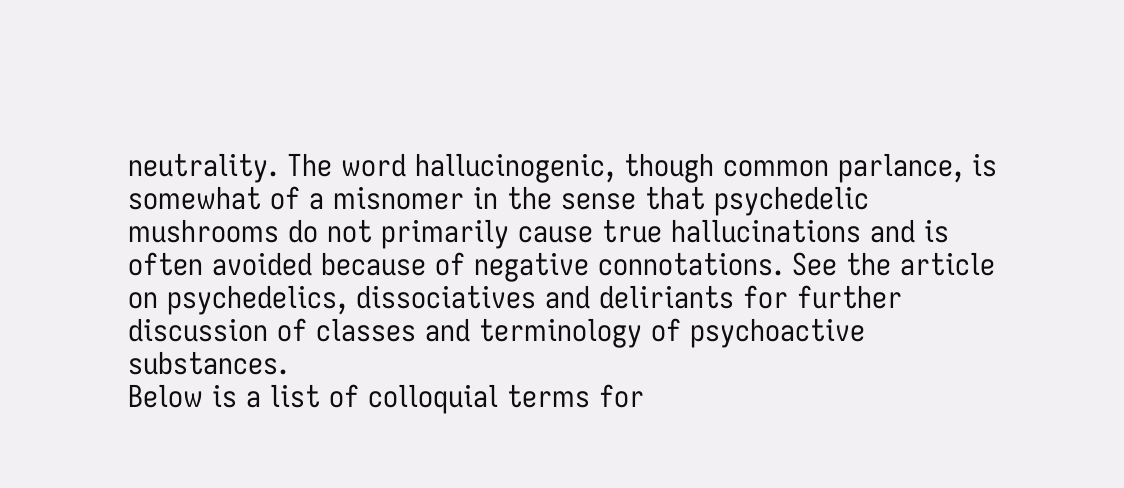neutrality. The word hallucinogenic, though common parlance, is somewhat of a misnomer in the sense that psychedelic mushrooms do not primarily cause true hallucinations and is often avoided because of negative connotations. See the article on psychedelics, dissociatives and deliriants for further discussion of classes and terminology of psychoactive substances.
Below is a list of colloquial terms for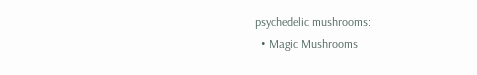psychedelic mushrooms:
  • Magic Mushrooms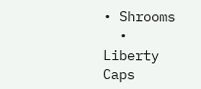• Shrooms
  • Liberty Caps